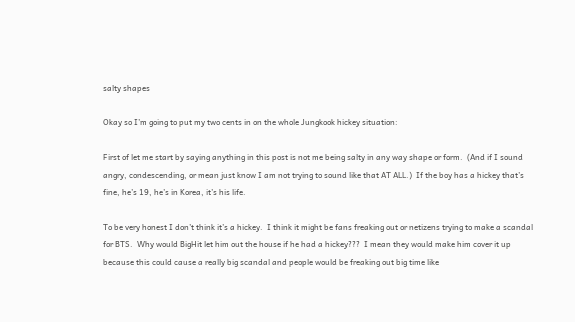salty shapes

Okay so I’m going to put my two cents in on the whole Jungkook hickey situation:

First of let me start by saying anything in this post is not me being salty in any way shape or form.  (And if I sound angry, condescending, or mean just know I am not trying to sound like that AT ALL.)  If the boy has a hickey that’s fine, he’s 19, he’s in Korea, it’s his life.

To be very honest I don’t think it’s a hickey.  I think it might be fans freaking out or netizens trying to make a scandal for BTS.  Why would BigHit let him out the house if he had a hickey???  I mean they would make him cover it up because this could cause a really big scandal and people would be freaking out big time like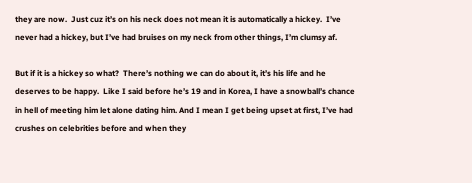they are now.  Just cuz it’s on his neck does not mean it is automatically a hickey.  I’ve never had a hickey, but I’ve had bruises on my neck from other things, I’m clumsy af.

But if it is a hickey so what?  There’s nothing we can do about it, it’s his life and he deserves to be happy.  Like I said before he’s 19 and in Korea, I have a snowball’s chance in hell of meeting him let alone dating him. And I mean I get being upset at first, I’ve had crushes on celebrities before and when they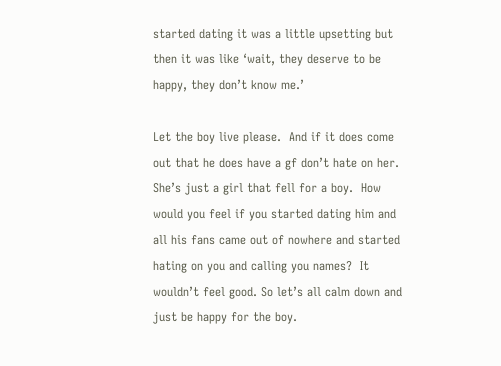started dating it was a little upsetting but then it was like ‘wait, they deserve to be happy, they don’t know me.’

Let the boy live please.  And if it does come out that he does have a gf don’t hate on her.  She’s just a girl that fell for a boy.  How would you feel if you started dating him and all his fans came out of nowhere and started hating on you and calling you names?  It wouldn’t feel good. So let’s all calm down and just be happy for the boy.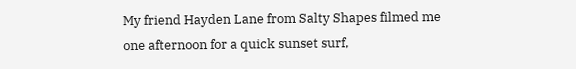My friend Hayden Lane from Salty Shapes filmed me one afternoon for a quick sunset surf,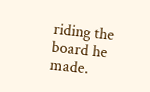riding the board he made.